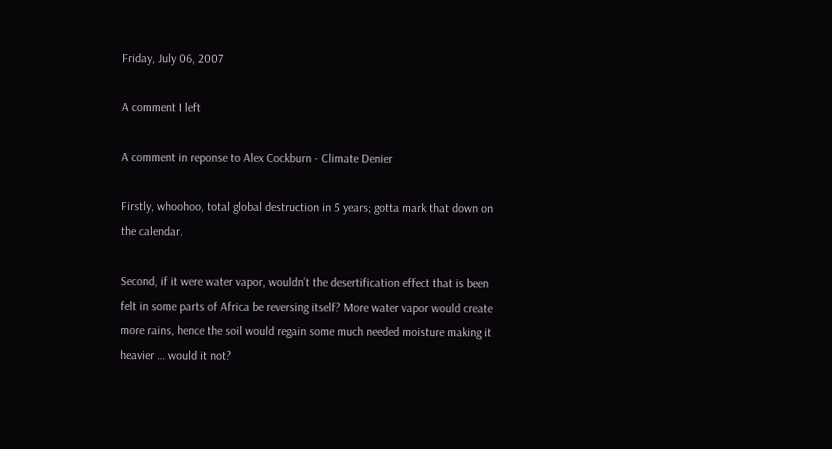Friday, July 06, 2007

A comment I left

A comment in reponse to Alex Cockburn - Climate Denier

Firstly, whoohoo, total global destruction in 5 years; gotta mark that down on the calendar.

Second, if it were water vapor, wouldn’t the desertification effect that is been felt in some parts of Africa be reversing itself? More water vapor would create more rains, hence the soil would regain some much needed moisture making it heavier … would it not?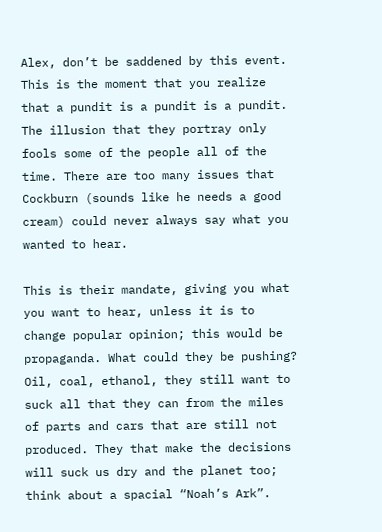Alex, don’t be saddened by this event. This is the moment that you realize that a pundit is a pundit is a pundit. The illusion that they portray only fools some of the people all of the time. There are too many issues that Cockburn (sounds like he needs a good cream) could never always say what you wanted to hear.

This is their mandate, giving you what you want to hear, unless it is to change popular opinion; this would be propaganda. What could they be pushing? Oil, coal, ethanol, they still want to suck all that they can from the miles of parts and cars that are still not produced. They that make the decisions will suck us dry and the planet too; think about a spacial “Noah’s Ark”.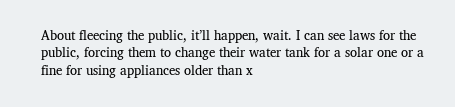About fleecing the public, it’ll happen, wait. I can see laws for the public, forcing them to change their water tank for a solar one or a fine for using appliances older than x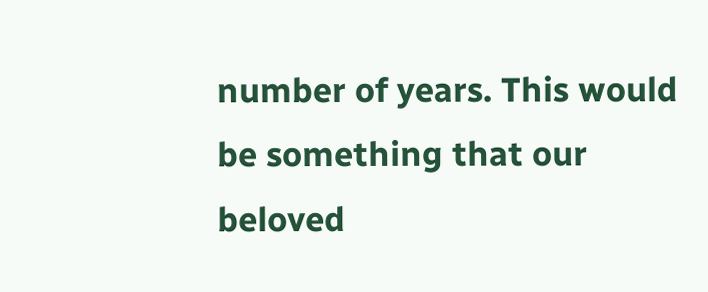number of years. This would be something that our beloved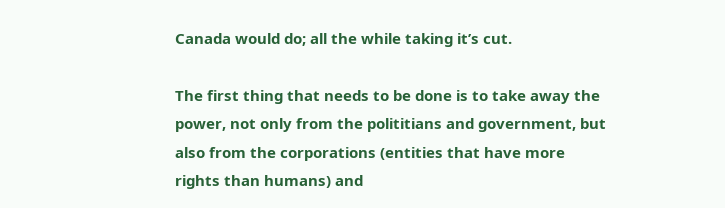Canada would do; all the while taking it’s cut.

The first thing that needs to be done is to take away the power, not only from the polititians and government, but also from the corporations (entities that have more rights than humans) and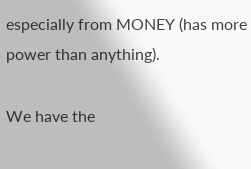especially from MONEY (has more power than anything).

We have the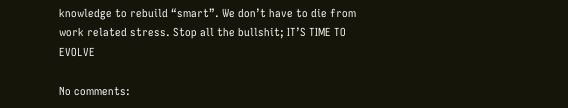knowledge to rebuild “smart”. We don’t have to die from work related stress. Stop all the bullshit; IT’S TIME TO EVOLVE

No comments: